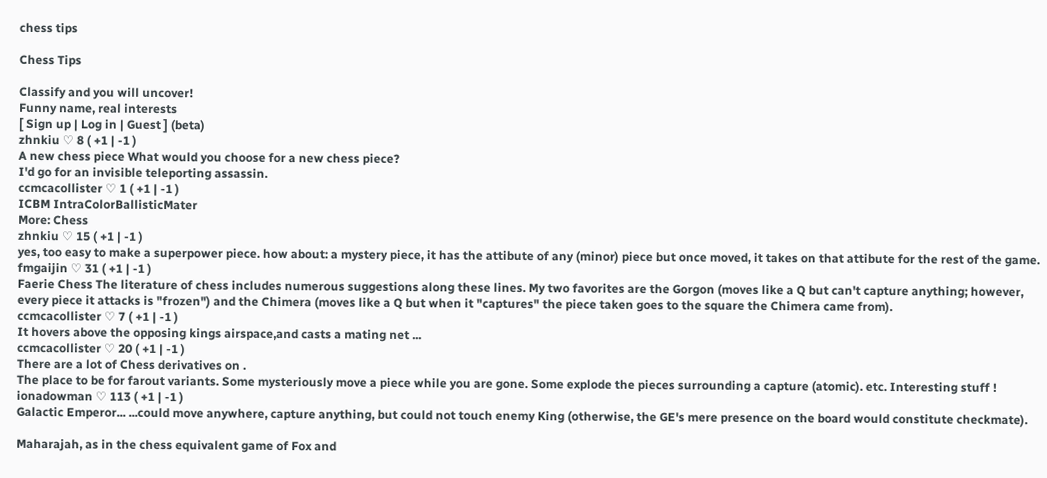chess tips

Chess Tips

Classify and you will uncover!
Funny name, real interests
[ Sign up | Log in | Guest ] (beta)
zhnkiu ♡ 8 ( +1 | -1 )
A new chess piece What would you choose for a new chess piece?
I'd go for an invisible teleporting assassin.
ccmcacollister ♡ 1 ( +1 | -1 )
ICBM IntraColorBallisticMater
More: Chess
zhnkiu ♡ 15 ( +1 | -1 )
yes, too easy to make a superpower piece. how about: a mystery piece, it has the attibute of any (minor) piece but once moved, it takes on that attibute for the rest of the game.
fmgaijin ♡ 31 ( +1 | -1 )
Faerie Chess The literature of chess includes numerous suggestions along these lines. My two favorites are the Gorgon (moves like a Q but can't capture anything; however, every piece it attacks is "frozen") and the Chimera (moves like a Q but when it "captures" the piece taken goes to the square the Chimera came from).
ccmcacollister ♡ 7 ( +1 | -1 )
It hovers above the opposing kings airspace,and casts a mating net ...
ccmcacollister ♡ 20 ( +1 | -1 )
There are a lot of Chess derivatives on .
The place to be for farout variants. Some mysteriously move a piece while you are gone. Some explode the pieces surrounding a capture (atomic). etc. Interesting stuff !
ionadowman ♡ 113 ( +1 | -1 )
Galactic Emperor... ...could move anywhere, capture anything, but could not touch enemy King (otherwise, the GE's mere presence on the board would constitute checkmate).

Maharajah, as in the chess equivalent game of Fox and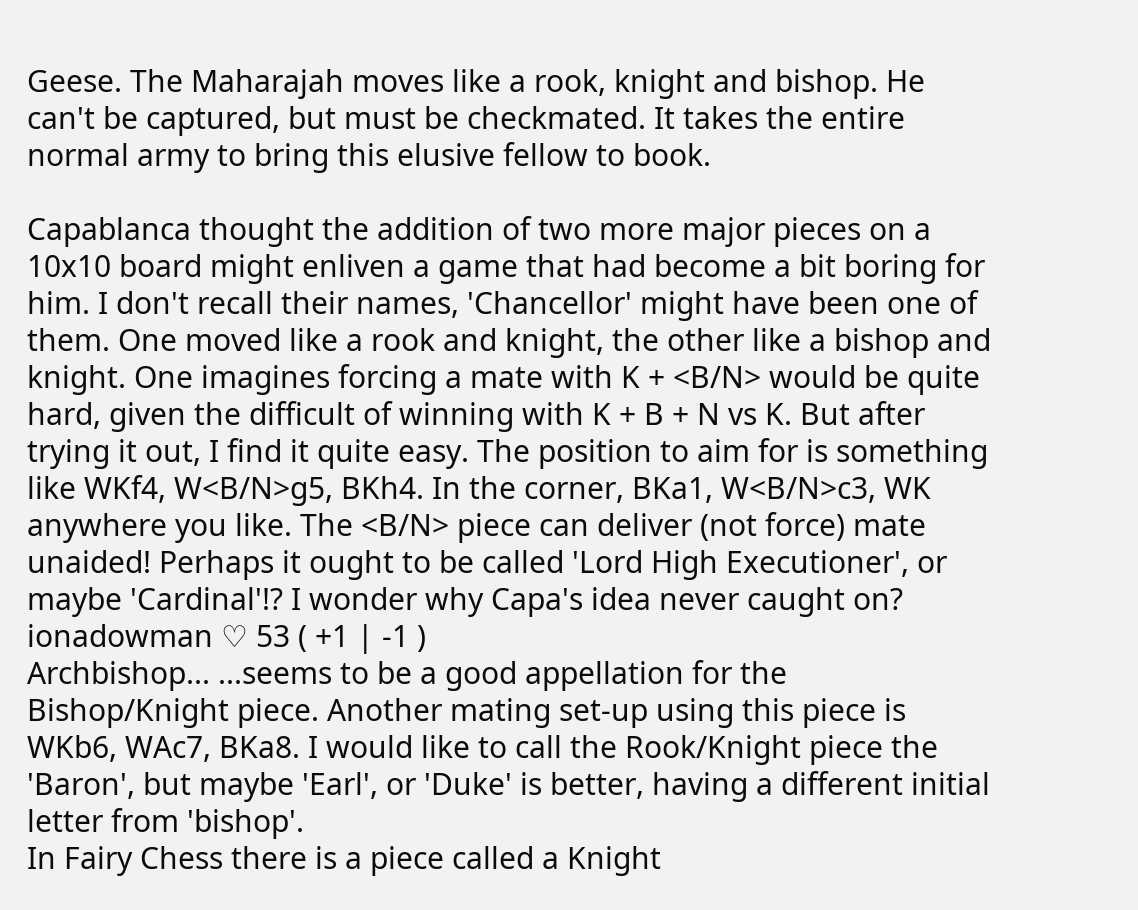Geese. The Maharajah moves like a rook, knight and bishop. He can't be captured, but must be checkmated. It takes the entire normal army to bring this elusive fellow to book.

Capablanca thought the addition of two more major pieces on a 10x10 board might enliven a game that had become a bit boring for him. I don't recall their names, 'Chancellor' might have been one of them. One moved like a rook and knight, the other like a bishop and knight. One imagines forcing a mate with K + <B/N> would be quite hard, given the difficult of winning with K + B + N vs K. But after trying it out, I find it quite easy. The position to aim for is something like WKf4, W<B/N>g5, BKh4. In the corner, BKa1, W<B/N>c3, WK anywhere you like. The <B/N> piece can deliver (not force) mate unaided! Perhaps it ought to be called 'Lord High Executioner', or maybe 'Cardinal'!? I wonder why Capa's idea never caught on?
ionadowman ♡ 53 ( +1 | -1 )
Archbishop... ...seems to be a good appellation for the Bishop/Knight piece. Another mating set-up using this piece is WKb6, WAc7, BKa8. I would like to call the Rook/Knight piece the 'Baron', but maybe 'Earl', or 'Duke' is better, having a different initial letter from 'bishop'.
In Fairy Chess there is a piece called a Knight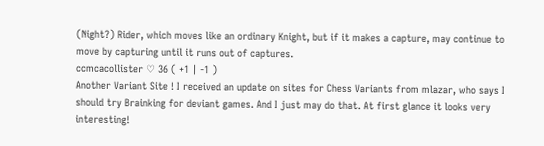(Night?) Rider, which moves like an ordinary Knight, but if it makes a capture, may continue to move by capturing until it runs out of captures.
ccmcacollister ♡ 36 ( +1 | -1 )
Another Variant Site ! I received an update on sites for Chess Variants from mlazar, who says I should try Brainking for deviant games. And I just may do that. At first glance it looks very interesting!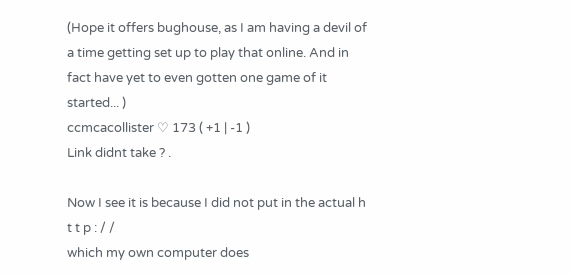(Hope it offers bughouse, as I am having a devil of a time getting set up to play that online. And in fact have yet to even gotten one game of it started... )
ccmcacollister ♡ 173 ( +1 | -1 )
Link didnt take ? .

Now I see it is because I did not put in the actual h t t p : / /
which my own computer does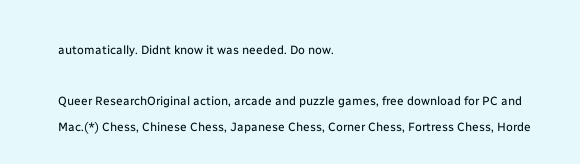automatically. Didnt know it was needed. Do now.

Queer ResearchOriginal action, arcade and puzzle games, free download for PC and Mac.(*) Chess, Chinese Chess, Japanese Chess, Corner Chess, Fortress Chess, Horde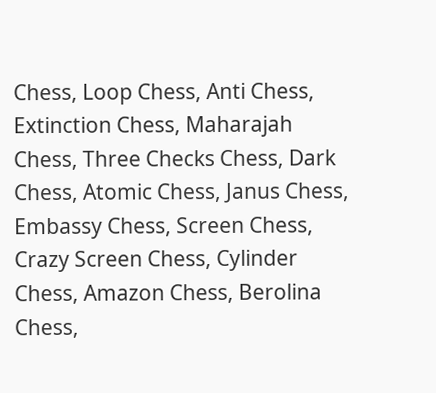Chess, Loop Chess, Anti Chess, Extinction Chess, Maharajah Chess, Three Checks Chess, Dark Chess, Atomic Chess, Janus Chess, Embassy Chess, Screen Chess, Crazy Screen Chess, Cylinder Chess, Amazon Chess, Berolina Chess,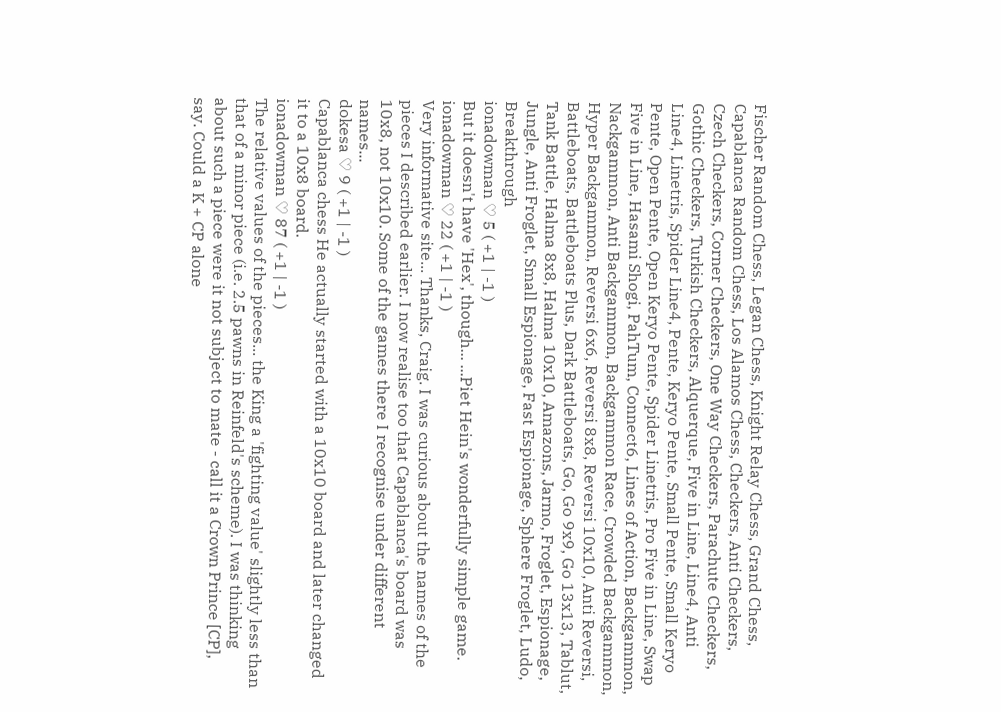Fischer Random Chess, Legan Chess, Knight Relay Chess, Grand Chess, Capablanca Random Chess, Los Alamos Chess, Checkers, Anti Checkers, Czech Checkers, Corner Checkers, One Way Checkers, Parachute Checkers, Gothic Checkers, Turkish Checkers, Alquerque, Five in Line, Line4, Anti Line4, Linetris, Spider Line4, Pente, Keryo Pente, Small Pente, Small Keryo Pente, Open Pente, Open Keryo Pente, Spider Linetris, Pro Five in Line, Swap Five in Line, Hasami Shogi, PahTum, Connect6, Lines of Action, Backgammon, Nackgammon, Anti Backgammon, Backgammon Race, Crowded Backgammon, Hyper Backgammon, Reversi 6x6, Reversi 8x8, Reversi 10x10, Anti Reversi, Battleboats, Battleboats Plus, Dark Battleboats, Go, Go 9x9, Go 13x13, Tablut, Tank Battle, Halma 8x8, Halma 10x10, Amazons, Jarmo, Froglet, Espionage, Jungle, Anti Froglet, Small Espionage, Fast Espionage, Sphere Froglet, Ludo, Breakthrough
ionadowman ♡ 5 ( +1 | -1 )
But it doesn't have 'Hex', though... ...Piet Hein's wonderfully simple game.
ionadowman ♡ 22 ( +1 | -1 )
Very informative site... Thanks, Craig. I was curious about the names of the pieces I described earlier. I now realise too that Capablanca's board was 10x8, not 10x10. Some of the games there I recognise under different names...
dokesa ♡ 9 ( +1 | -1 )
Capablanca chess He actually started with a 10x10 board and later changed it to a 10x8 board.
ionadowman ♡ 87 ( +1 | -1 )
The relative values of the pieces... the King a 'fighting value' slightly less than that of a minor piece (i.e. 2.5 pawns in Reinfeld's scheme). I was thinking about such a piece were it not subject to mate - call it a Crown Prince [CP], say. Could a K + CP alone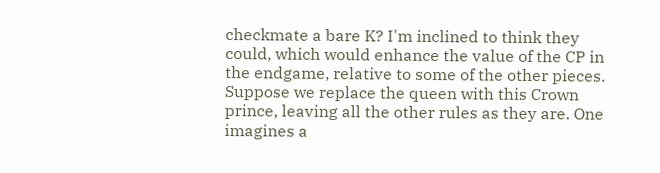checkmate a bare K? I'm inclined to think they could, which would enhance the value of the CP in the endgame, relative to some of the other pieces.
Suppose we replace the queen with this Crown prince, leaving all the other rules as they are. One imagines a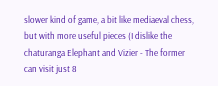slower kind of game, a bit like mediaeval chess, but with more useful pieces (I dislike the chaturanga Elephant and Vizier - The former can visit just 8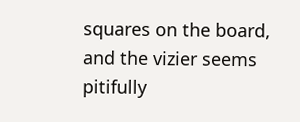squares on the board, and the vizier seems pitifully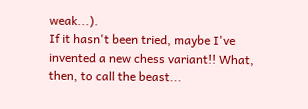weak...).
If it hasn't been tried, maybe I've invented a new chess variant!! What, then, to call the beast...